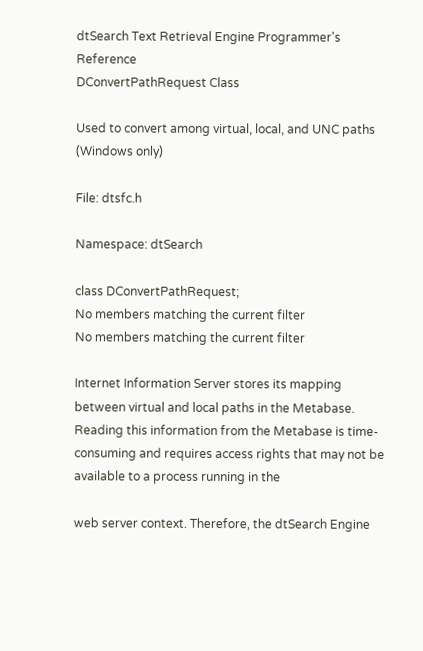dtSearch Text Retrieval Engine Programmer's Reference
DConvertPathRequest Class

Used to convert among virtual, local, and UNC paths (Windows only)

File: dtsfc.h

Namespace: dtSearch

class DConvertPathRequest;
No members matching the current filter
No members matching the current filter

Internet Information Server stores its mapping between virtual and local paths in the Metabase. Reading this information from the Metabase is time-consuming and requires access rights that may not be available to a process running in the

web server context. Therefore, the dtSearch Engine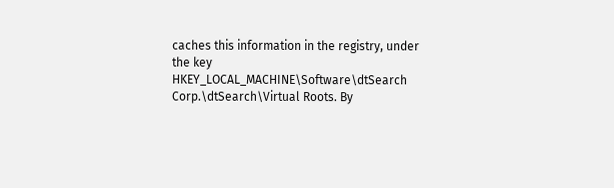caches this information in the registry, under the key HKEY_LOCAL_MACHINE\Software\dtSearch Corp.\dtSearch\Virtual Roots. By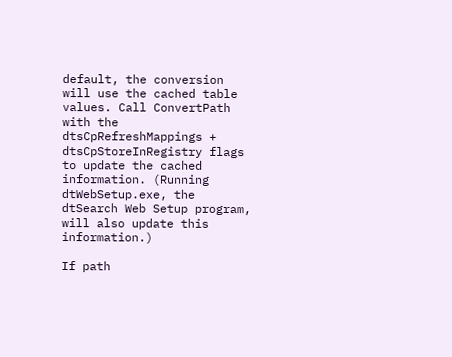default, the conversion will use the cached table values. Call ConvertPath with the dtsCpRefreshMappings + dtsCpStoreInRegistry flags to update the cached information. (Running dtWebSetup.exe, the dtSearch Web Setup program, will also update this information.)

If path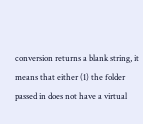conversion returns a blank string, it means that either (1) the folder passed in does not have a virtual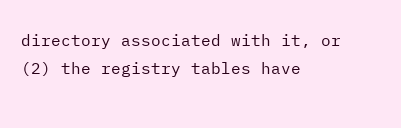directory associated with it, or (2) the registry tables have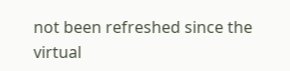not been refreshed since the virtual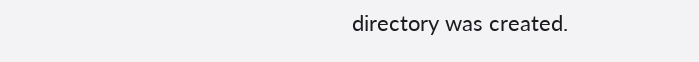directory was created.